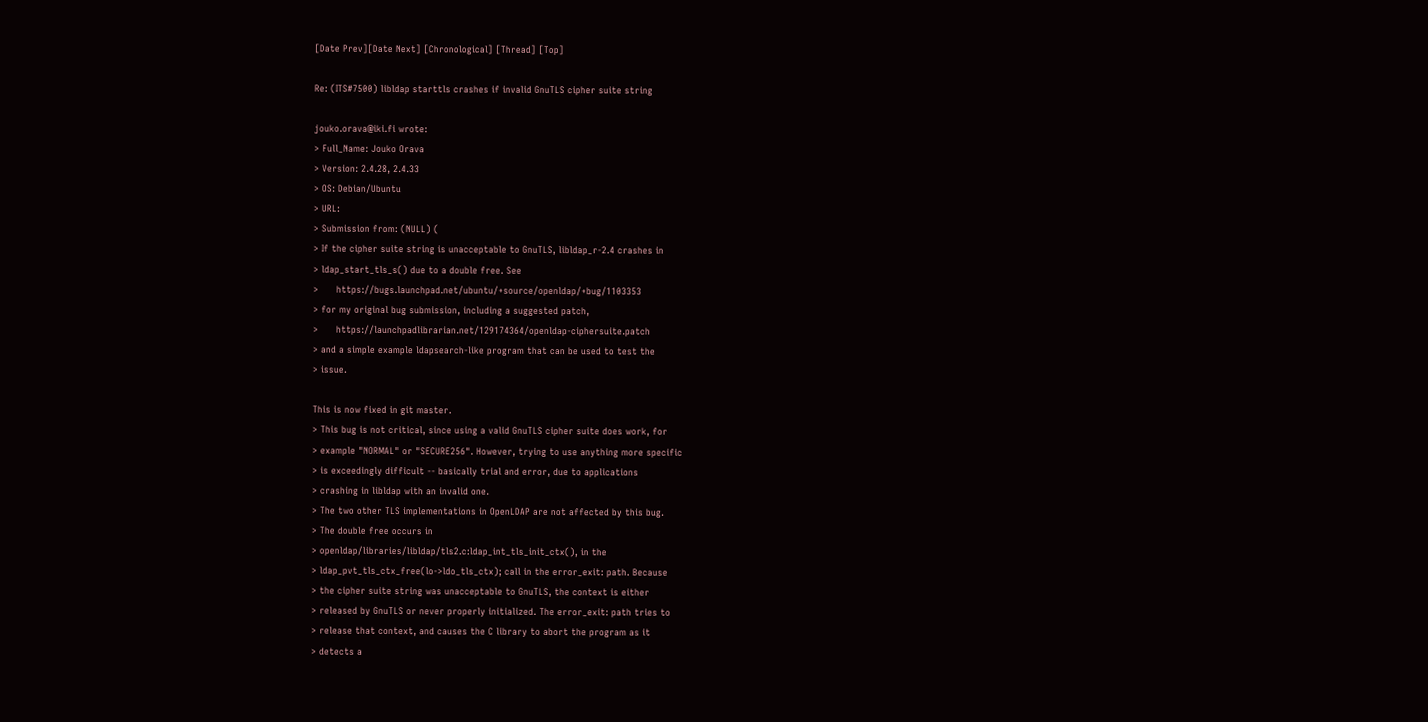[Date Prev][Date Next] [Chronological] [Thread] [Top]

Re: (ITS#7500) libldap starttls crashes if invalid GnuTLS cipher suite string

jouko.orava@iki.fi wrote:
> Full_Name: Jouko Orava
> Version: 2.4.28, 2.4.33
> OS: Debian/Ubuntu
> URL:
> Submission from: (NULL) (
> If the cipher suite string is unacceptable to GnuTLS, libldap_r-2.4 crashes in
> ldap_start_tls_s() due to a double free. See
>      https://bugs.launchpad.net/ubuntu/+source/openldap/+bug/1103353
> for my original bug submission, including a suggested patch,
>      https://launchpadlibrarian.net/129174364/openldap-ciphersuite.patch
> and a simple example ldapsearch-like program that can be used to test the
> issue.

This is now fixed in git master.
> This bug is not critical, since using a valid GnuTLS cipher suite does work, for
> example "NORMAL" or "SECURE256". However, trying to use anything more specific
> is exceedingly difficult -- basically trial and error, due to applications
> crashing in libldap with an invalid one.
> The two other TLS implementations in OpenLDAP are not affected by this bug.
> The double free occurs in
> openldap/libraries/libldap/tls2.c:ldap_int_tls_init_ctx(), in the
> ldap_pvt_tls_ctx_free(lo->ldo_tls_ctx); call in the error_exit: path. Because
> the cipher suite string was unacceptable to GnuTLS, the context is either
> released by GnuTLS or never properly initialized. The error_exit: path tries to
> release that context, and causes the C library to abort the program as it
> detects a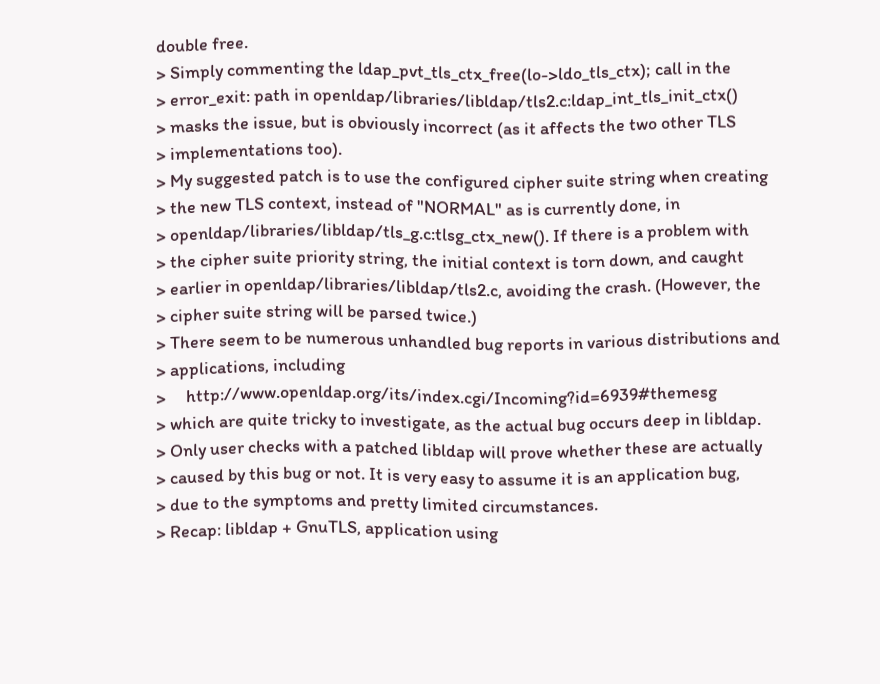double free.
> Simply commenting the ldap_pvt_tls_ctx_free(lo->ldo_tls_ctx); call in the
> error_exit: path in openldap/libraries/libldap/tls2.c:ldap_int_tls_init_ctx()
> masks the issue, but is obviously incorrect (as it affects the two other TLS
> implementations too).
> My suggested patch is to use the configured cipher suite string when creating
> the new TLS context, instead of "NORMAL" as is currently done, in
> openldap/libraries/libldap/tls_g.c:tlsg_ctx_new(). If there is a problem with
> the cipher suite priority string, the initial context is torn down, and caught
> earlier in openldap/libraries/libldap/tls2.c, avoiding the crash. (However, the
> cipher suite string will be parsed twice.)
> There seem to be numerous unhandled bug reports in various distributions and
> applications, including
>     http://www.openldap.org/its/index.cgi/Incoming?id=6939#themesg
> which are quite tricky to investigate, as the actual bug occurs deep in libldap.
> Only user checks with a patched libldap will prove whether these are actually
> caused by this bug or not. It is very easy to assume it is an application bug,
> due to the symptoms and pretty limited circumstances.
> Recap: libldap + GnuTLS, application using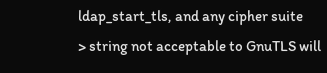ldap_start_tls, and any cipher suite
> string not acceptable to GnuTLS will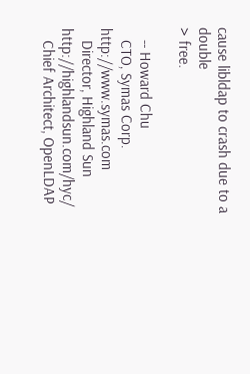cause libldap to crash due to a double
> free.

   -- Howard Chu
   CTO, Symas Corp.           http://www.symas.com
   Director, Highland Sun     http://highlandsun.com/hyc/
   Chief Architect, OpenLDAP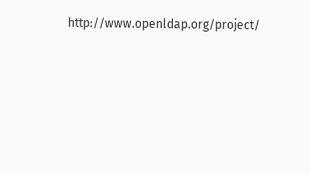http://www.openldap.org/project/